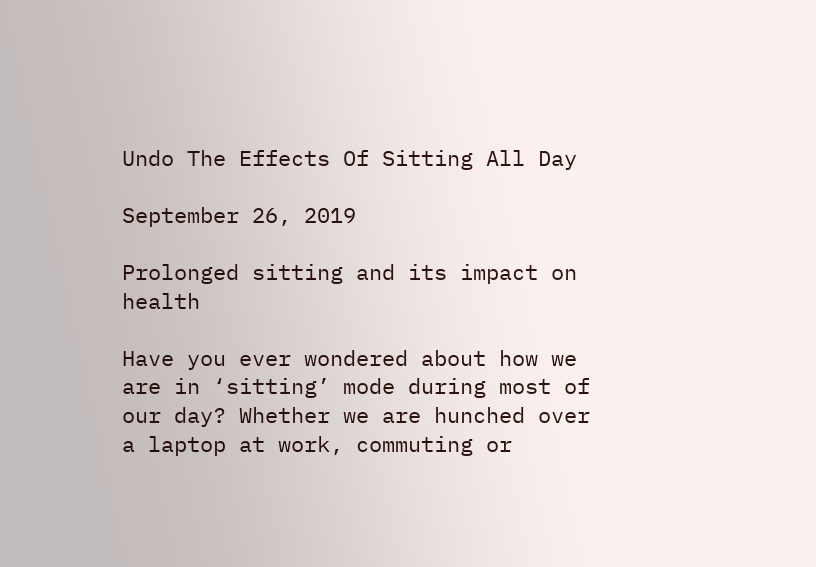Undo The Effects Of Sitting All Day

September 26, 2019

Prolonged sitting and its impact on health

Have you ever wondered about how we are in ‘sitting’ mode during most of our day? Whether we are hunched over a laptop at work, commuting or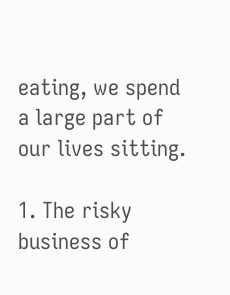eating, we spend a large part of our lives sitting.

1. The risky business of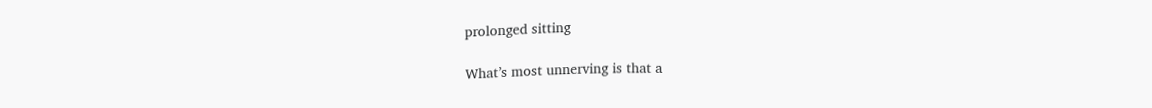prolonged sitting

What’s most unnerving is that a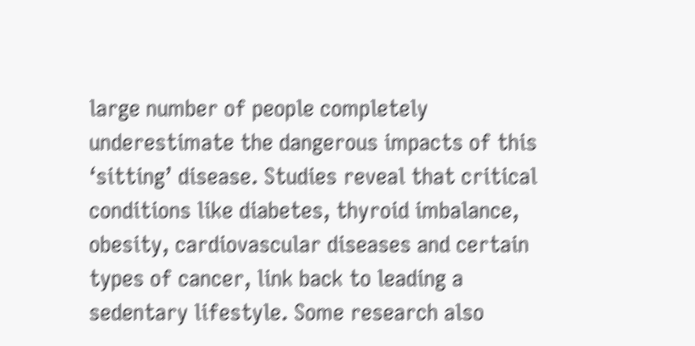large number of people completely underestimate the dangerous impacts of this ‘sitting’ disease. Studies reveal that critical conditions like diabetes, thyroid imbalance, obesity, cardiovascular diseases and certain types of cancer, link back to leading a sedentary lifestyle. Some research also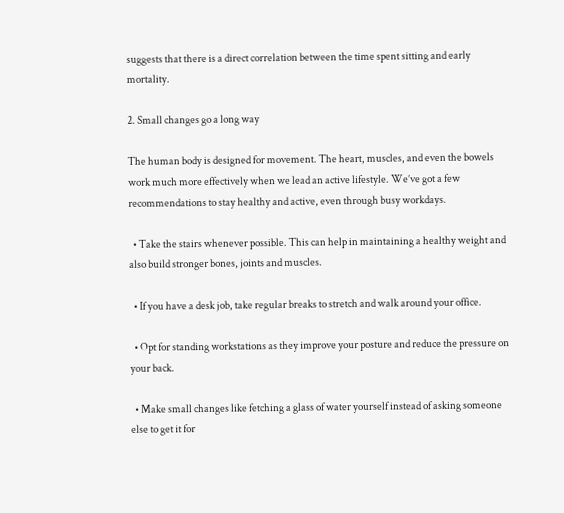suggests that there is a direct correlation between the time spent sitting and early mortality.

2. Small changes go a long way

The human body is designed for movement. The heart, muscles, and even the bowels work much more effectively when we lead an active lifestyle. We’ve got a few recommendations to stay healthy and active, even through busy workdays.

  • Take the stairs whenever possible. This can help in maintaining a healthy weight and also build stronger bones, joints and muscles.

  • If you have a desk job, take regular breaks to stretch and walk around your office.

  • Opt for standing workstations as they improve your posture and reduce the pressure on your back.

  • Make small changes like fetching a glass of water yourself instead of asking someone else to get it for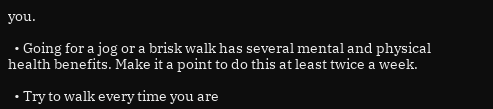you.

  • Going for a jog or a brisk walk has several mental and physical health benefits. Make it a point to do this at least twice a week.

  • Try to walk every time you are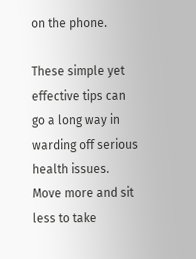on the phone.

These simple yet effective tips can go a long way in warding off serious health issues. Move more and sit less to take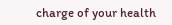charge of your health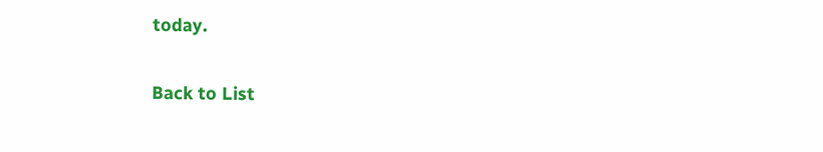today.

Back to List